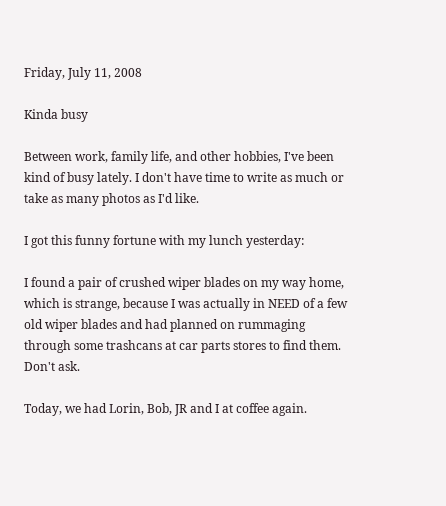Friday, July 11, 2008

Kinda busy

Between work, family life, and other hobbies, I've been kind of busy lately. I don't have time to write as much or take as many photos as I'd like.

I got this funny fortune with my lunch yesterday:

I found a pair of crushed wiper blades on my way home, which is strange, because I was actually in NEED of a few old wiper blades and had planned on rummaging through some trashcans at car parts stores to find them. Don't ask.

Today, we had Lorin, Bob, JR and I at coffee again.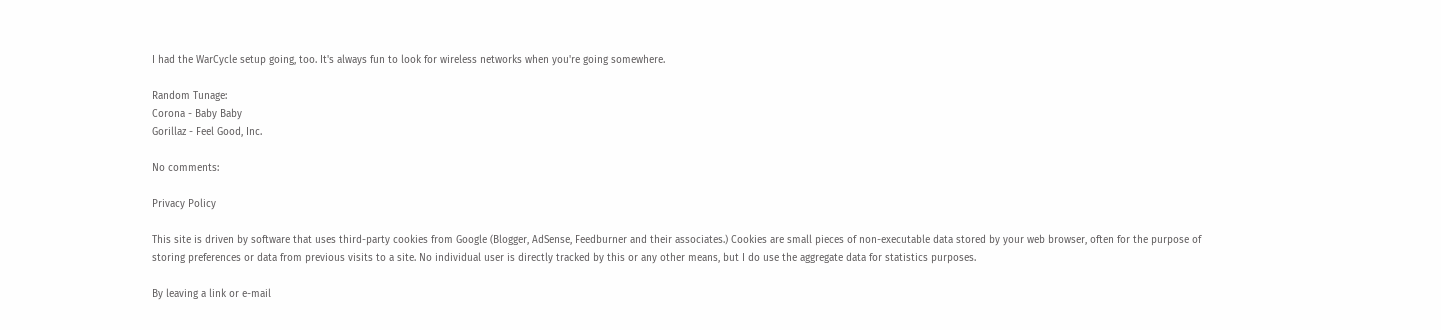I had the WarCycle setup going, too. It's always fun to look for wireless networks when you're going somewhere.

Random Tunage:
Corona - Baby Baby
Gorillaz - Feel Good, Inc.

No comments:

Privacy Policy

This site is driven by software that uses third-party cookies from Google (Blogger, AdSense, Feedburner and their associates.) Cookies are small pieces of non-executable data stored by your web browser, often for the purpose of storing preferences or data from previous visits to a site. No individual user is directly tracked by this or any other means, but I do use the aggregate data for statistics purposes.

By leaving a link or e-mail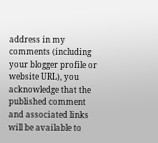address in my comments (including your blogger profile or website URL), you acknowledge that the published comment and associated links will be available to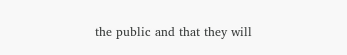the public and that they will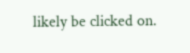likely be clicked on.